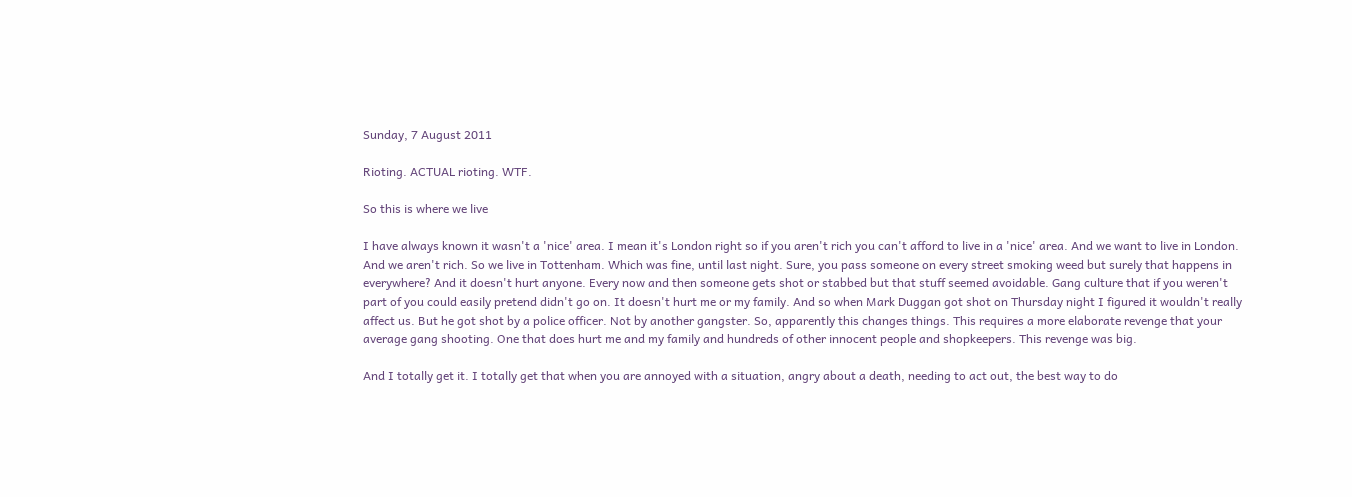Sunday, 7 August 2011

Rioting. ACTUAL rioting. WTF.

So this is where we live

I have always known it wasn't a 'nice' area. I mean it's London right so if you aren't rich you can't afford to live in a 'nice' area. And we want to live in London. And we aren't rich. So we live in Tottenham. Which was fine, until last night. Sure, you pass someone on every street smoking weed but surely that happens in everywhere? And it doesn't hurt anyone. Every now and then someone gets shot or stabbed but that stuff seemed avoidable. Gang culture that if you weren't part of you could easily pretend didn't go on. It doesn't hurt me or my family. And so when Mark Duggan got shot on Thursday night I figured it wouldn't really affect us. But he got shot by a police officer. Not by another gangster. So, apparently this changes things. This requires a more elaborate revenge that your average gang shooting. One that does hurt me and my family and hundreds of other innocent people and shopkeepers. This revenge was big.

And I totally get it. I totally get that when you are annoyed with a situation, angry about a death, needing to act out, the best way to do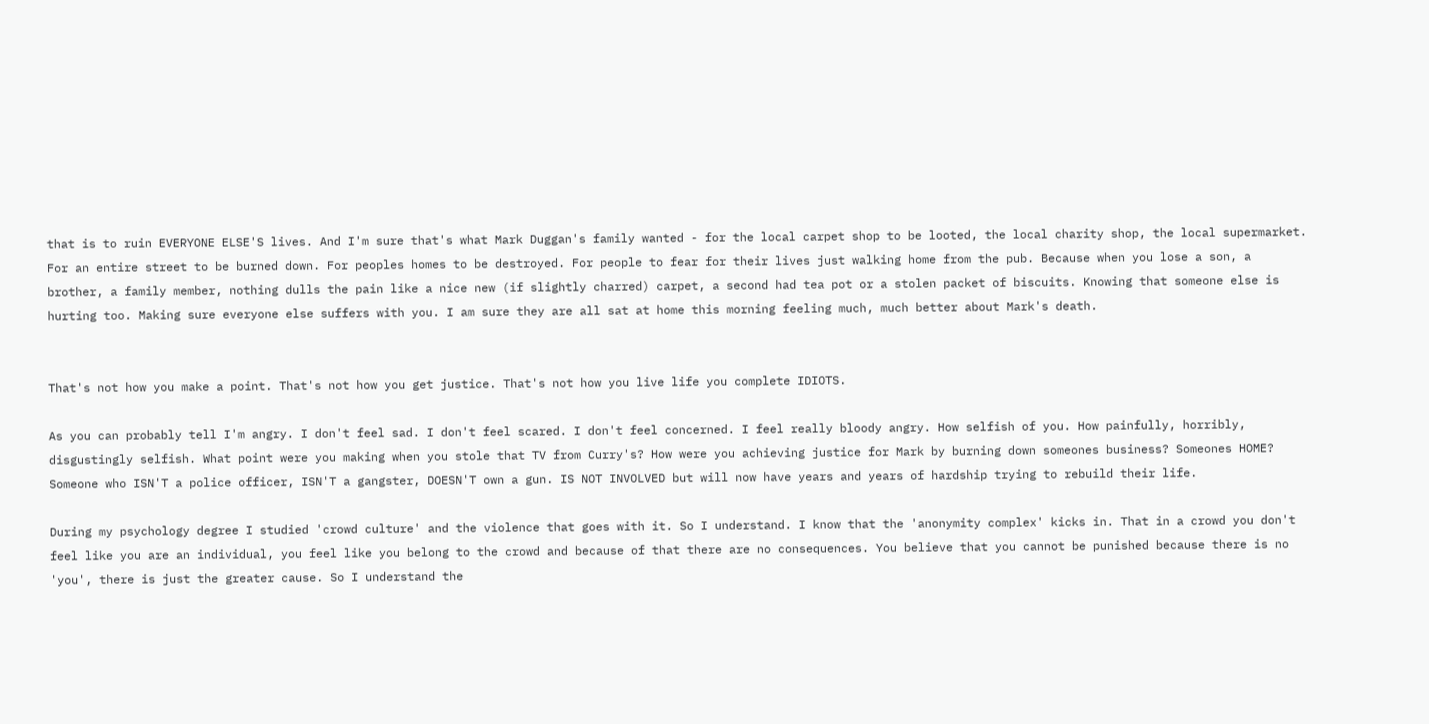that is to ruin EVERYONE ELSE'S lives. And I'm sure that's what Mark Duggan's family wanted - for the local carpet shop to be looted, the local charity shop, the local supermarket. For an entire street to be burned down. For peoples homes to be destroyed. For people to fear for their lives just walking home from the pub. Because when you lose a son, a brother, a family member, nothing dulls the pain like a nice new (if slightly charred) carpet, a second had tea pot or a stolen packet of biscuits. Knowing that someone else is hurting too. Making sure everyone else suffers with you. I am sure they are all sat at home this morning feeling much, much better about Mark's death.


That's not how you make a point. That's not how you get justice. That's not how you live life you complete IDIOTS.

As you can probably tell I'm angry. I don't feel sad. I don't feel scared. I don't feel concerned. I feel really bloody angry. How selfish of you. How painfully, horribly, disgustingly selfish. What point were you making when you stole that TV from Curry's? How were you achieving justice for Mark by burning down someones business? Someones HOME? Someone who ISN'T a police officer, ISN'T a gangster, DOESN'T own a gun. IS NOT INVOLVED but will now have years and years of hardship trying to rebuild their life.

During my psychology degree I studied 'crowd culture' and the violence that goes with it. So I understand. I know that the 'anonymity complex' kicks in. That in a crowd you don't feel like you are an individual, you feel like you belong to the crowd and because of that there are no consequences. You believe that you cannot be punished because there is no 'you', there is just the greater cause. So I understand the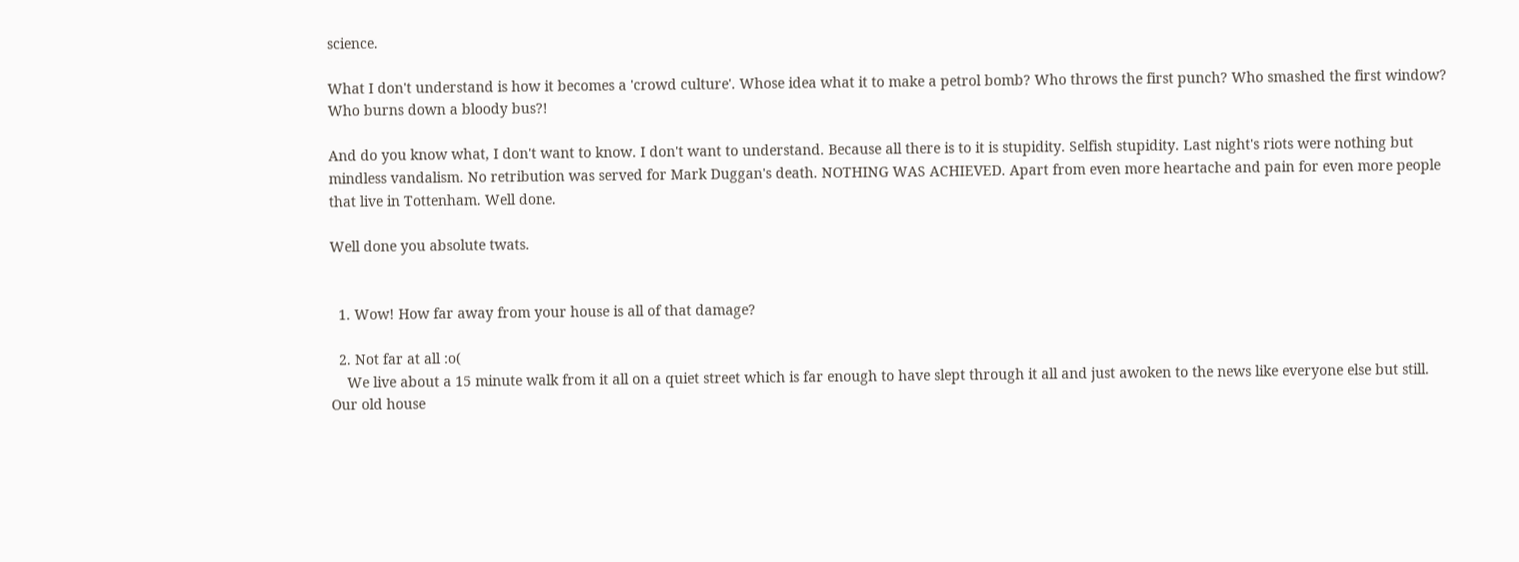science.

What I don't understand is how it becomes a 'crowd culture'. Whose idea what it to make a petrol bomb? Who throws the first punch? Who smashed the first window? Who burns down a bloody bus?!

And do you know what, I don't want to know. I don't want to understand. Because all there is to it is stupidity. Selfish stupidity. Last night's riots were nothing but mindless vandalism. No retribution was served for Mark Duggan's death. NOTHING WAS ACHIEVED. Apart from even more heartache and pain for even more people that live in Tottenham. Well done.

Well done you absolute twats.


  1. Wow! How far away from your house is all of that damage?

  2. Not far at all :o(
    We live about a 15 minute walk from it all on a quiet street which is far enough to have slept through it all and just awoken to the news like everyone else but still. Our old house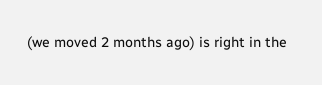(we moved 2 months ago) is right in the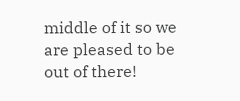middle of it so we are pleased to be out of there!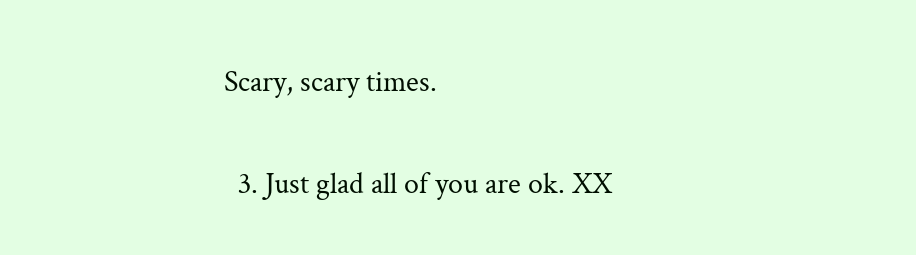Scary, scary times.

  3. Just glad all of you are ok. XX